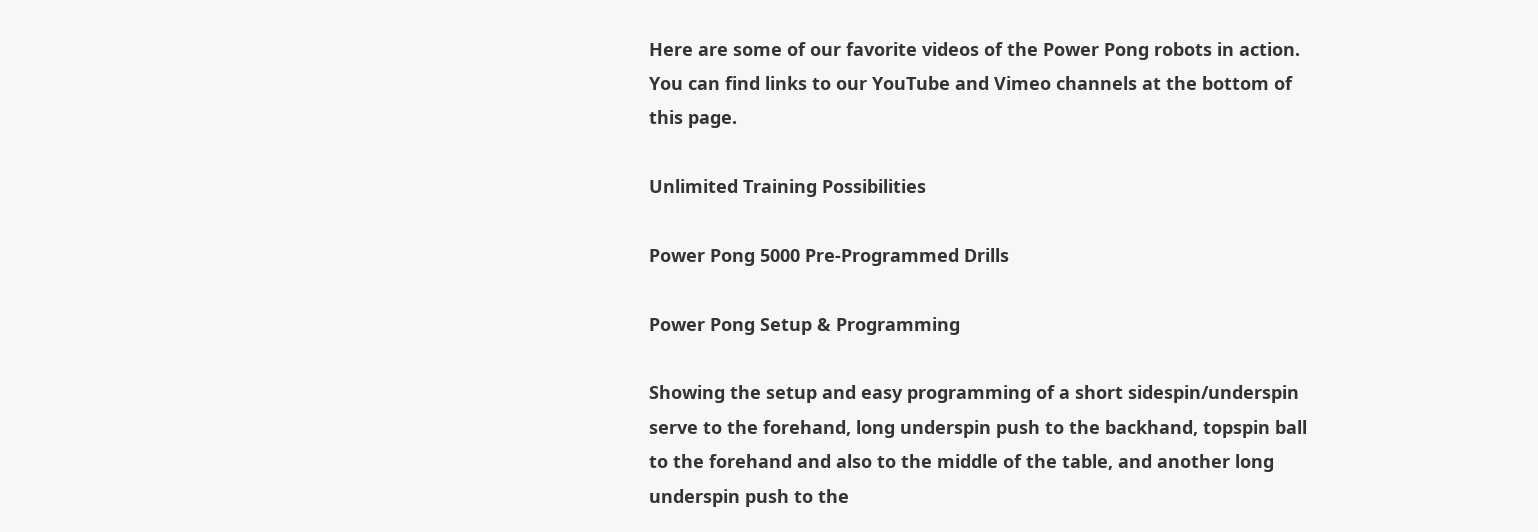Here are some of our favorite videos of the Power Pong robots in action. You can find links to our YouTube and Vimeo channels at the bottom of this page.

Unlimited Training Possibilities

Power Pong 5000 Pre-Programmed Drills

Power Pong Setup & Programming

Showing the setup and easy programming of a short sidespin/underspin serve to the forehand, long underspin push to the backhand, topspin ball to the forehand and also to the middle of the table, and another long underspin push to the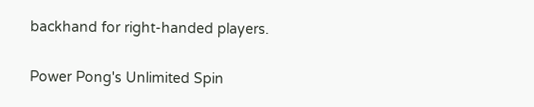backhand for right-handed players.

Power Pong's Unlimited Spin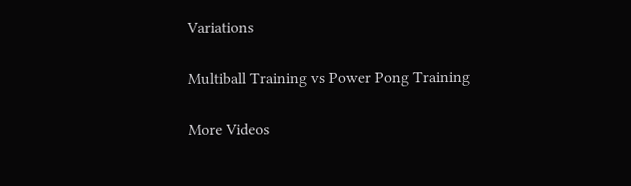Variations

Multiball Training vs Power Pong Training

More Videos